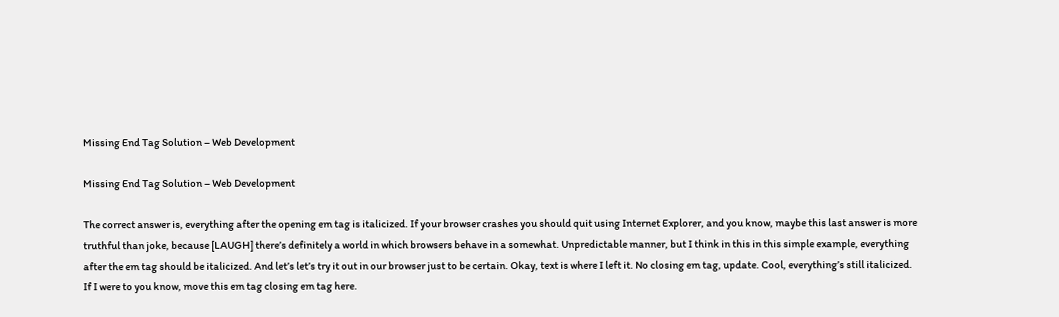Missing End Tag Solution – Web Development

Missing End Tag Solution – Web Development

The correct answer is, everything after the opening em tag is italicized. If your browser crashes you should quit using Internet Explorer, and you know, maybe this last answer is more truthful than joke, because [LAUGH] there’s definitely a world in which browsers behave in a somewhat. Unpredictable manner, but I think in this in this simple example, everything after the em tag should be italicized. And let’s let’s try it out in our browser just to be certain. Okay, text is where I left it. No closing em tag, update. Cool, everything’s still italicized. If I were to you know, move this em tag closing em tag here.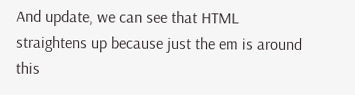And update, we can see that HTML straightens up because just the em is around this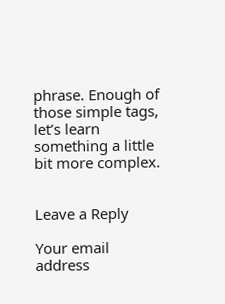phrase. Enough of those simple tags, let’s learn something a little bit more complex.


Leave a Reply

Your email address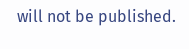will not be published.